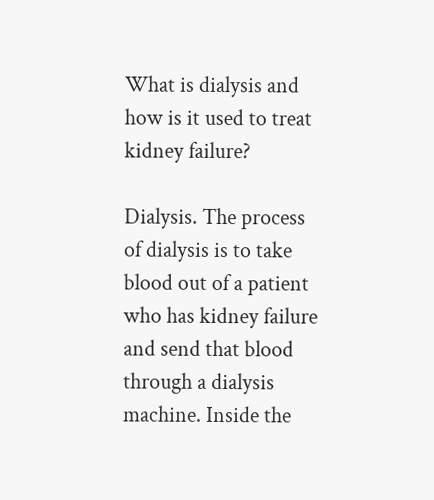What is dialysis and how is it used to treat kidney failure?

Dialysis. The process of dialysis is to take blood out of a patient who has kidney failure and send that blood through a dialysis machine. Inside the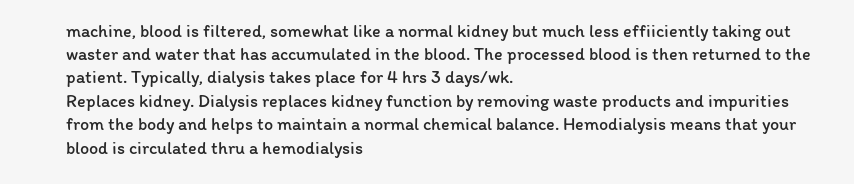machine, blood is filtered, somewhat like a normal kidney but much less effiiciently taking out waster and water that has accumulated in the blood. The processed blood is then returned to the patient. Typically, dialysis takes place for 4 hrs 3 days/wk.
Replaces kidney. Dialysis replaces kidney function by removing waste products and impurities from the body and helps to maintain a normal chemical balance. Hemodialysis means that your blood is circulated thru a hemodialysis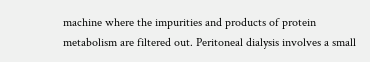machine where the impurities and products of protein metabolism are filtered out. Peritoneal dialysis involves a small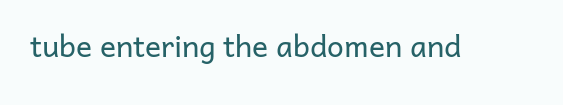tube entering the abdomen and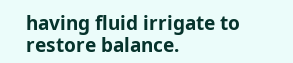having fluid irrigate to restore balance.